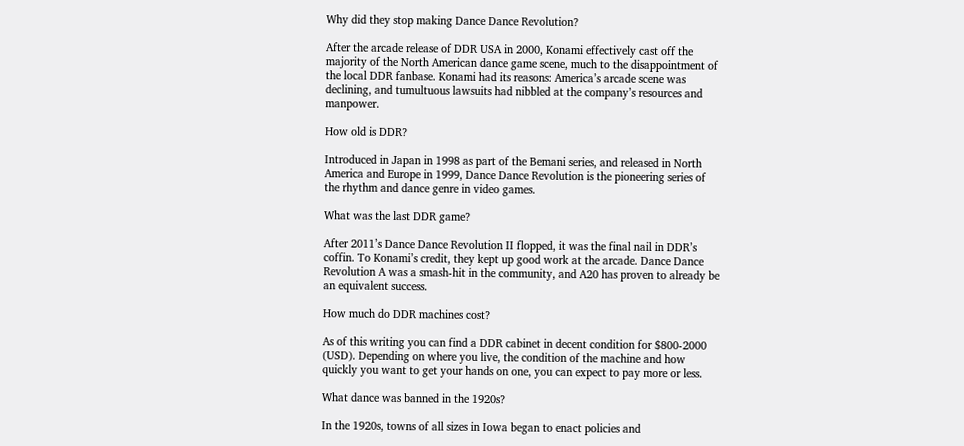Why did they stop making Dance Dance Revolution?

After the arcade release of DDR USA in 2000, Konami effectively cast off the majority of the North American dance game scene, much to the disappointment of the local DDR fanbase. Konami had its reasons: America’s arcade scene was declining, and tumultuous lawsuits had nibbled at the company’s resources and manpower.

How old is DDR?

Introduced in Japan in 1998 as part of the Bemani series, and released in North America and Europe in 1999, Dance Dance Revolution is the pioneering series of the rhythm and dance genre in video games.

What was the last DDR game?

After 2011’s Dance Dance Revolution II flopped, it was the final nail in DDR’s coffin. To Konami’s credit, they kept up good work at the arcade. Dance Dance Revolution A was a smash-hit in the community, and A20 has proven to already be an equivalent success.

How much do DDR machines cost?

As of this writing you can find a DDR cabinet in decent condition for $800-2000 (USD). Depending on where you live, the condition of the machine and how quickly you want to get your hands on one, you can expect to pay more or less.

What dance was banned in the 1920s?

In the 1920s, towns of all sizes in Iowa began to enact policies and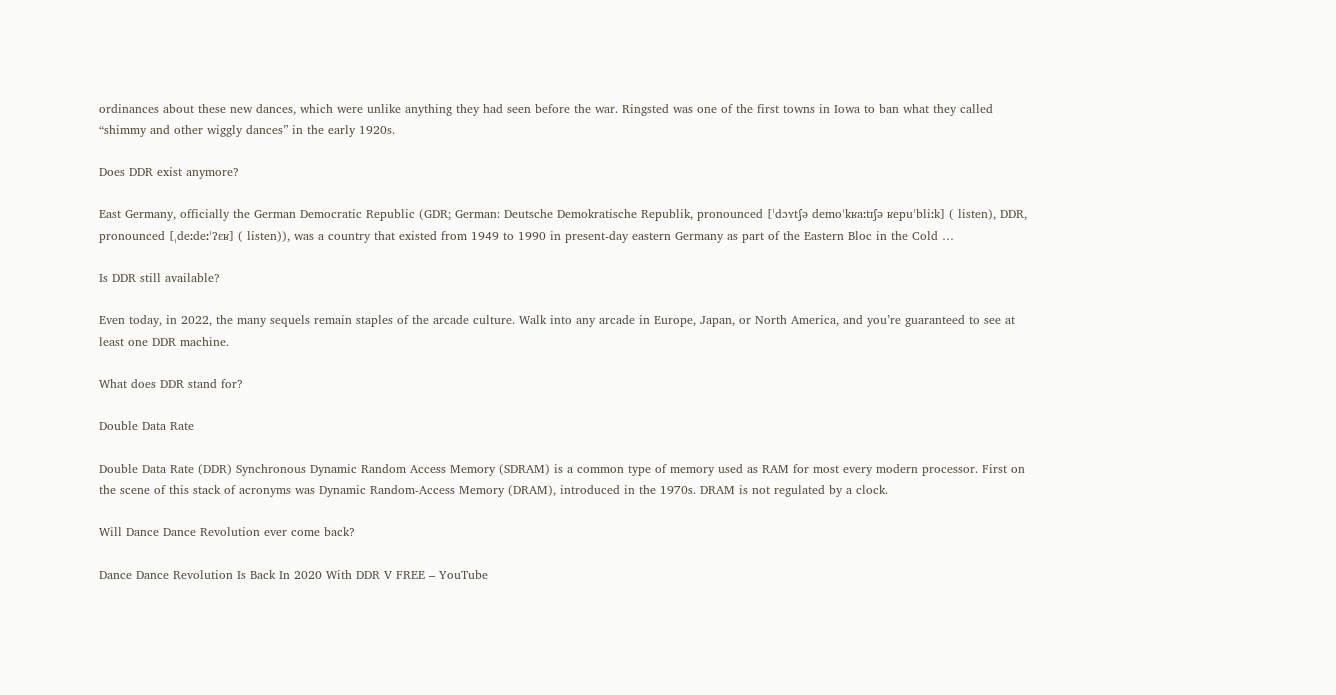ordinances about these new dances, which were unlike anything they had seen before the war. Ringsted was one of the first towns in Iowa to ban what they called “shimmy and other wiggly dances” in the early 1920s.

Does DDR exist anymore?

East Germany, officially the German Democratic Republic (GDR; German: Deutsche Demokratische Republik, pronounced [ˈdɔʏtʃə demoˈkʁaːtɪʃə ʁepuˈbliːk] ( listen), DDR, pronounced [ˌdeːdeːˈʔɛʁ] ( listen)), was a country that existed from 1949 to 1990 in present-day eastern Germany as part of the Eastern Bloc in the Cold …

Is DDR still available?

Even today, in 2022, the many sequels remain staples of the arcade culture. Walk into any arcade in Europe, Japan, or North America, and you’re guaranteed to see at least one DDR machine.

What does DDR stand for?

Double Data Rate

Double Data Rate (DDR) Synchronous Dynamic Random Access Memory (SDRAM) is a common type of memory used as RAM for most every modern processor. First on the scene of this stack of acronyms was Dynamic Random-Access Memory (DRAM), introduced in the 1970s. DRAM is not regulated by a clock.

Will Dance Dance Revolution ever come back?

Dance Dance Revolution Is Back In 2020 With DDR V FREE – YouTube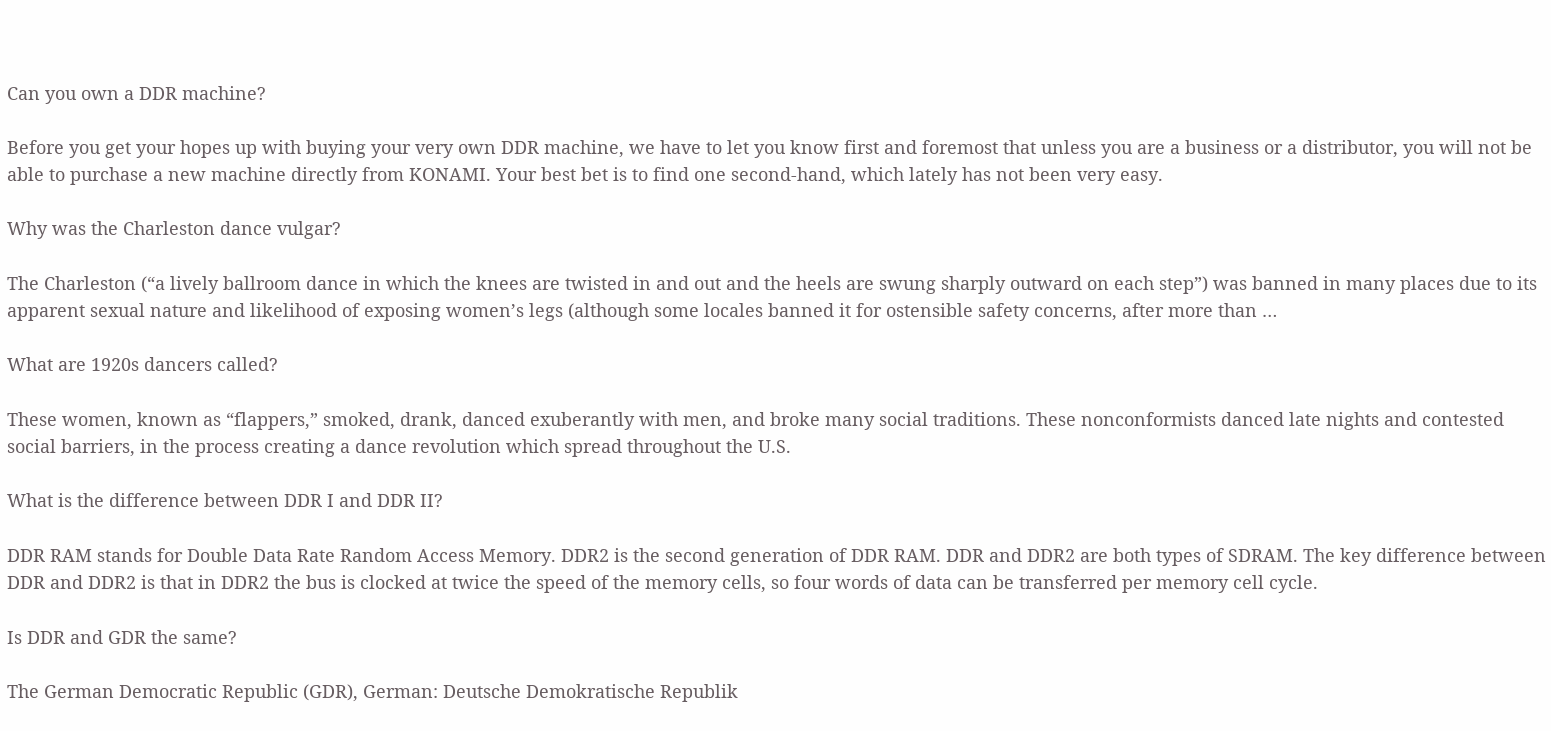Can you own a DDR machine?

Before you get your hopes up with buying your very own DDR machine, we have to let you know first and foremost that unless you are a business or a distributor, you will not be able to purchase a new machine directly from KONAMI. Your best bet is to find one second-hand, which lately has not been very easy.

Why was the Charleston dance vulgar?

The Charleston (“a lively ballroom dance in which the knees are twisted in and out and the heels are swung sharply outward on each step”) was banned in many places due to its apparent sexual nature and likelihood of exposing women’s legs (although some locales banned it for ostensible safety concerns, after more than …

What are 1920s dancers called?

These women, known as “flappers,” smoked, drank, danced exuberantly with men, and broke many social traditions. These nonconformists danced late nights and contested social barriers, in the process creating a dance revolution which spread throughout the U.S.

What is the difference between DDR I and DDR II?

DDR RAM stands for Double Data Rate Random Access Memory. DDR2 is the second generation of DDR RAM. DDR and DDR2 are both types of SDRAM. The key difference between DDR and DDR2 is that in DDR2 the bus is clocked at twice the speed of the memory cells, so four words of data can be transferred per memory cell cycle.

Is DDR and GDR the same?

The German Democratic Republic (GDR), German: Deutsche Demokratische Republik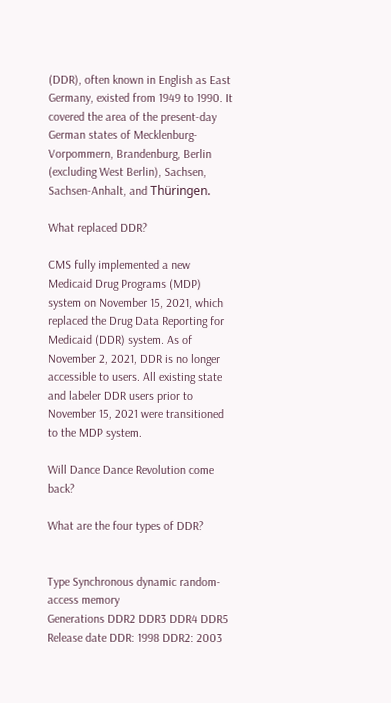(DDR), often known in English as East Germany, existed from 1949 to 1990. It covered the area of the present-day German states of Mecklenburg-Vorpommern, Brandenburg, Berlin (excluding West Berlin), Sachsen, Sachsen-Anhalt, and Thüringen.

What replaced DDR?

CMS fully implemented a new Medicaid Drug Programs (MDP) system on November 15, 2021, which replaced the Drug Data Reporting for Medicaid (DDR) system. As of November 2, 2021, DDR is no longer accessible to users. All existing state and labeler DDR users prior to November 15, 2021 were transitioned to the MDP system.

Will Dance Dance Revolution come back?

What are the four types of DDR?


Type Synchronous dynamic random-access memory
Generations DDR2 DDR3 DDR4 DDR5
Release date DDR: 1998 DDR2: 2003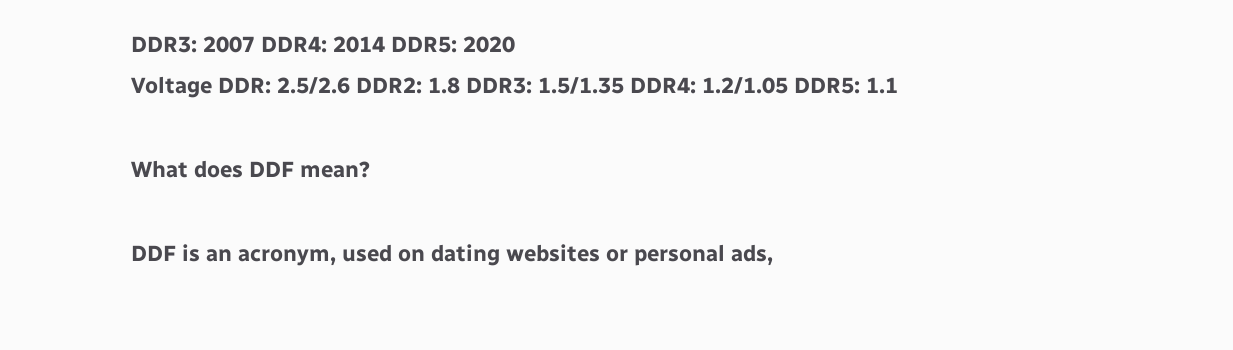DDR3: 2007 DDR4: 2014 DDR5: 2020
Voltage DDR: 2.5/2.6 DDR2: 1.8 DDR3: 1.5/1.35 DDR4: 1.2/1.05 DDR5: 1.1

What does DDF mean?

DDF is an acronym, used on dating websites or personal ads,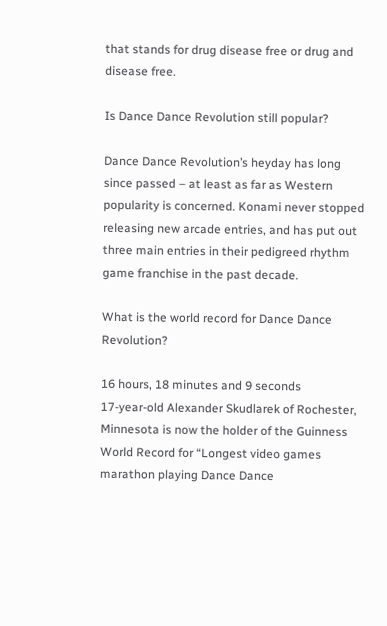that stands for drug disease free or drug and disease free.

Is Dance Dance Revolution still popular?

Dance Dance Revolution’s heyday has long since passed – at least as far as Western popularity is concerned. Konami never stopped releasing new arcade entries, and has put out three main entries in their pedigreed rhythm game franchise in the past decade.

What is the world record for Dance Dance Revolution?

16 hours, 18 minutes and 9 seconds
17-year-old Alexander Skudlarek of Rochester, Minnesota is now the holder of the Guinness World Record for “Longest video games marathon playing Dance Dance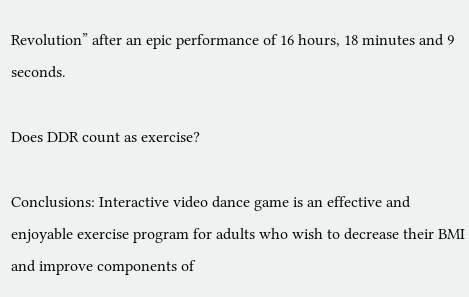Revolution” after an epic performance of 16 hours, 18 minutes and 9 seconds.

Does DDR count as exercise?

Conclusions: Interactive video dance game is an effective and enjoyable exercise program for adults who wish to decrease their BMI and improve components of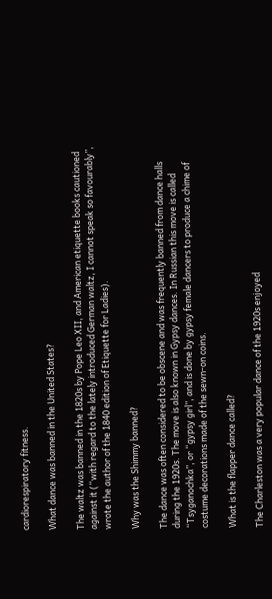cardiorespiratory fitness.

What dance was banned in the United States?

The waltz was banned in the 1820s by Pope Leo XII, and American etiquette books cautioned against it (“with regard to the lately introduced German waltz, I cannot speak so favourably”, wrote the author of the 1840 edition of Etiquette for Ladies).

Why was the Shimmy banned?

The dance was often considered to be obscene and was frequently banned from dance halls during the 1920s. The move is also known in Gypsy dances. In Russian this move is called “Tsyganochka”, or “gypsy girl”, and is done by gypsy female dancers to produce a chime of costume decorations made of the sewn-on coins.

What is the flapper dance called?

The Charleston was a very popular dance of the 1920s enjoyed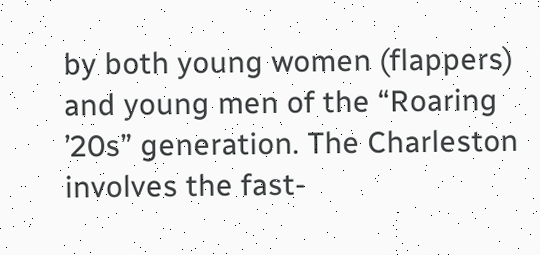by both young women (flappers) and young men of the “Roaring ’20s” generation. The Charleston involves the fast-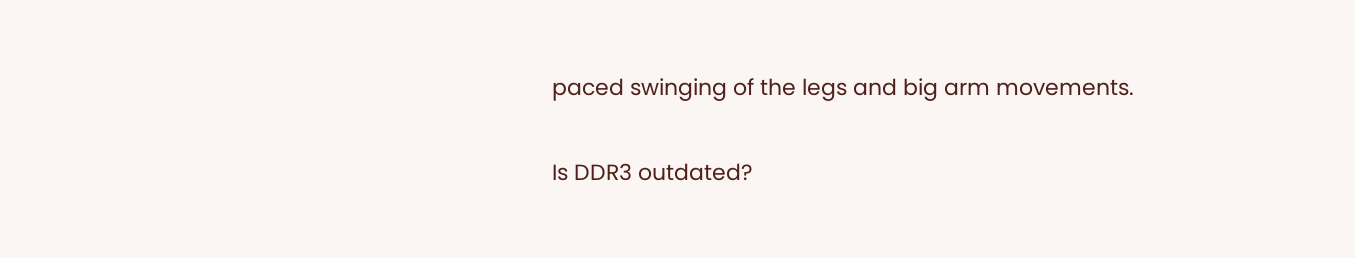paced swinging of the legs and big arm movements.

Is DDR3 outdated?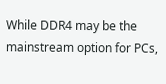While DDR4 may be the mainstream option for PCs,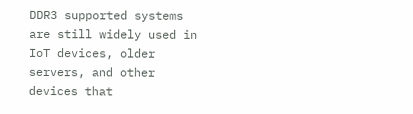DDR3 supported systems are still widely used in IoT devices, older servers, and other devices that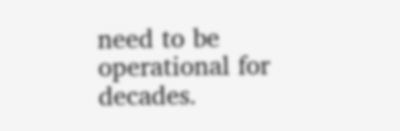need to be operational for decades.